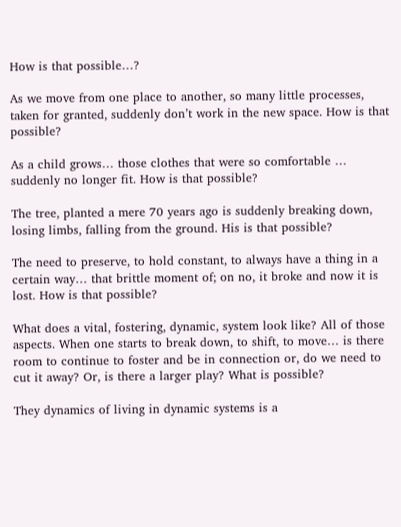How is that possible…?

As we move from one place to another, so many little processes, taken for granted, suddenly don’t work in the new space. How is that possible?

As a child grows… those clothes that were so comfortable … suddenly no longer fit. How is that possible?

The tree, planted a mere 70 years ago is suddenly breaking down, losing limbs, falling from the ground. His is that possible?

The need to preserve, to hold constant, to always have a thing in a certain way… that brittle moment of; on no, it broke and now it is lost. How is that possible?

What does a vital, fostering, dynamic, system look like? All of those aspects. When one starts to break down, to shift, to move… is there room to continue to foster and be in connection or, do we need to cut it away? Or, is there a larger play? What is possible?

They dynamics of living in dynamic systems is a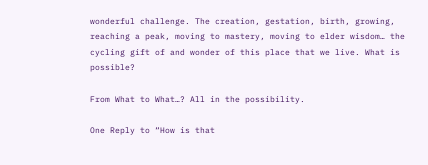wonderful challenge. The creation, gestation, birth, growing, reaching a peak, moving to mastery, moving to elder wisdom… the cycling gift of and wonder of this place that we live. What is possible?

From What to What…? All in the possibility.

One Reply to “How is that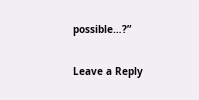possible…?”

Leave a Reply